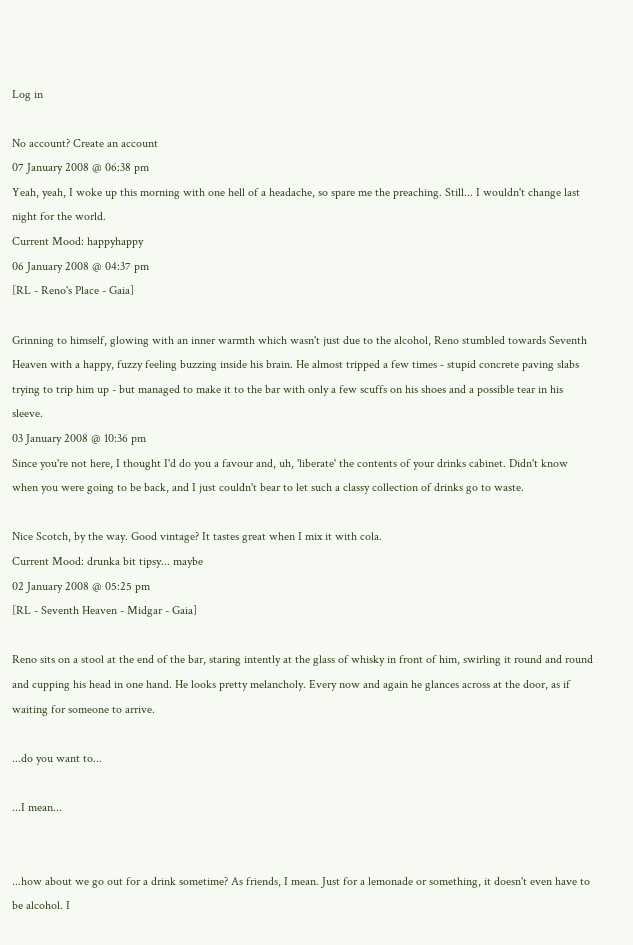Log in

No account? Create an account
07 January 2008 @ 06:38 pm
Yeah, yeah, I woke up this morning with one hell of a headache, so spare me the preaching. Still... I wouldn't change last night for the world.
Current Mood: happyhappy
06 January 2008 @ 04:37 pm
[RL - Reno's Place - Gaia]

Grinning to himself, glowing with an inner warmth which wasn't just due to the alcohol, Reno stumbled towards Seventh Heaven with a happy, fuzzy feeling buzzing inside his brain. He almost tripped a few times - stupid concrete paving slabs trying to trip him up - but managed to make it to the bar with only a few scuffs on his shoes and a possible tear in his sleeve.
03 January 2008 @ 10:36 pm
Since you're not here, I thought I'd do you a favour and, uh, 'liberate' the contents of your drinks cabinet. Didn't know when you were going to be back, and I just couldn't bear to let such a classy collection of drinks go to waste.

Nice Scotch, by the way. Good vintage? It tastes great when I mix it with cola.
Current Mood: drunka bit tipsy... maybe
02 January 2008 @ 05:25 pm
[RL - Seventh Heaven - Midgar - Gaia]

Reno sits on a stool at the end of the bar, staring intently at the glass of whisky in front of him, swirling it round and round and cupping his head in one hand. He looks pretty melancholy. Every now and again he glances across at the door, as if waiting for someone to arrive.

...do you want to...

...I mean...


...how about we go out for a drink sometime? As friends, I mean. Just for a lemonade or something, it doesn't even have to be alcohol. I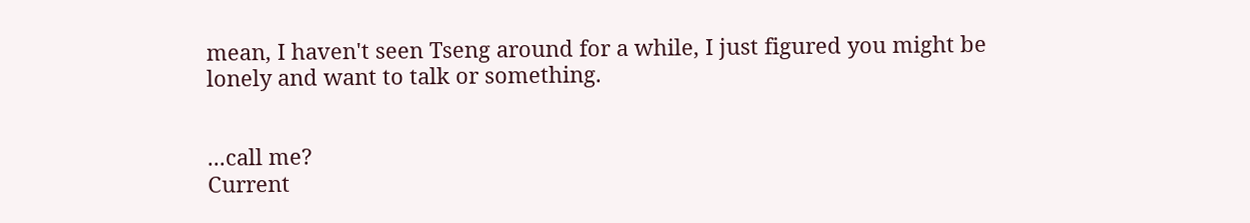mean, I haven't seen Tseng around for a while, I just figured you might be lonely and want to talk or something.


...call me?
Current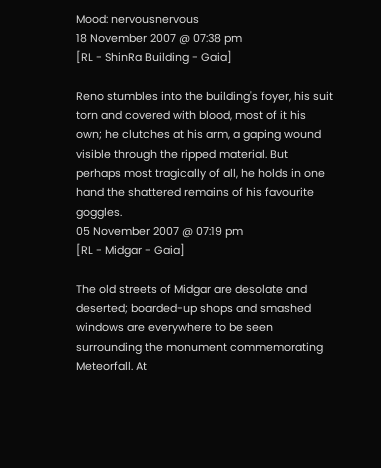Mood: nervousnervous
18 November 2007 @ 07:38 pm
[RL - ShinRa Building - Gaia]

Reno stumbles into the building's foyer, his suit torn and covered with blood, most of it his own; he clutches at his arm, a gaping wound visible through the ripped material. But perhaps most tragically of all, he holds in one hand the shattered remains of his favourite goggles.
05 November 2007 @ 07:19 pm
[RL - Midgar - Gaia]

The old streets of Midgar are desolate and deserted; boarded-up shops and smashed windows are everywhere to be seen surrounding the monument commemorating Meteorfall. At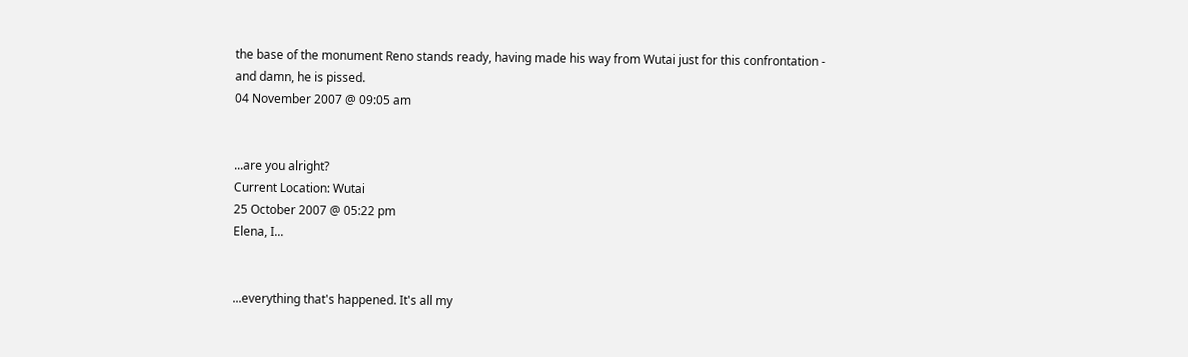the base of the monument Reno stands ready, having made his way from Wutai just for this confrontation - and damn, he is pissed.
04 November 2007 @ 09:05 am


...are you alright?
Current Location: Wutai
25 October 2007 @ 05:22 pm
Elena, I...


...everything that's happened. It's all my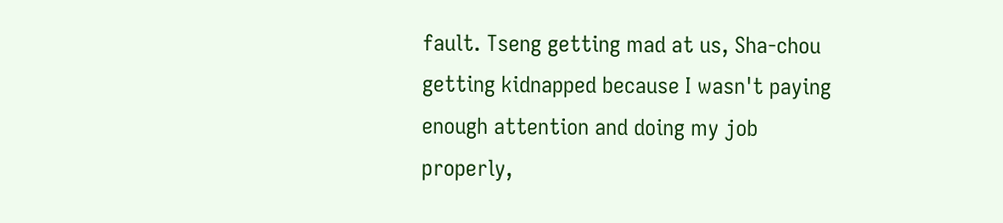fault. Tseng getting mad at us, Sha-chou getting kidnapped because I wasn't paying enough attention and doing my job properly,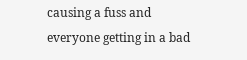causing a fuss and everyone getting in a bad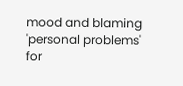mood and blaming 'personal problems' for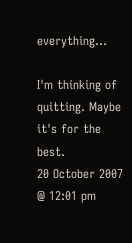everything...

I'm thinking of quitting. Maybe it's for the best.
20 October 2007 @ 12:01 pm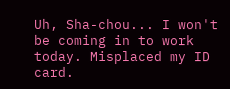Uh, Sha-chou... I won't be coming in to work today. Misplaced my ID card.